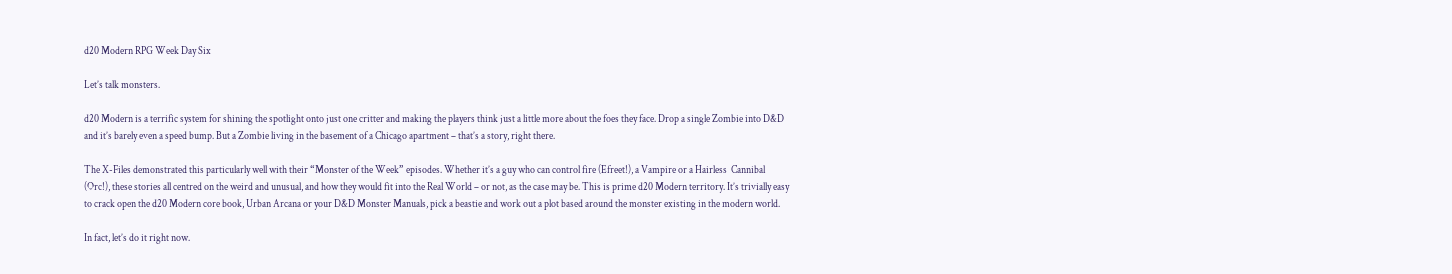d20 Modern RPG Week Day Six

Let’s talk monsters.

d20 Modern is a terrific system for shining the spotlight onto just one critter and making the players think just a little more about the foes they face. Drop a single Zombie into D&D and it’s barely even a speed bump. But a Zombie living in the basement of a Chicago apartment – that’s a story, right there.

The X-Files demonstrated this particularly well with their “Monster of the Week” episodes. Whether it’s a guy who can control fire (Efreet!), a Vampire or a Hairless  Cannibal (Orc!), these stories all centred on the weird and unusual, and how they would fit into the Real World – or not, as the case may be. This is prime d20 Modern territory. It’s trivially easy to crack open the d20 Modern core book, Urban Arcana or your D&D Monster Manuals, pick a beastie and work out a plot based around the monster existing in the modern world.

In fact, let’s do it right now.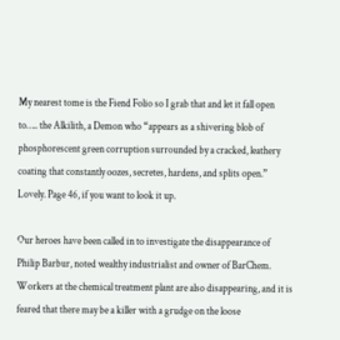My nearest tome is the Fiend Folio so I grab that and let it fall open to….. the Alkilith, a Demon who “appears as a shivering blob of phosphorescent green corruption surrounded by a cracked, leathery coating that constantly oozes, secretes, hardens, and splits open.” Lovely. Page 46, if you want to look it up.

Our heroes have been called in to investigate the disappearance of Philip Barbur, noted wealthy industrialist and owner of BarChem. Workers at the chemical treatment plant are also disappearing, and it is feared that there may be a killer with a grudge on the loose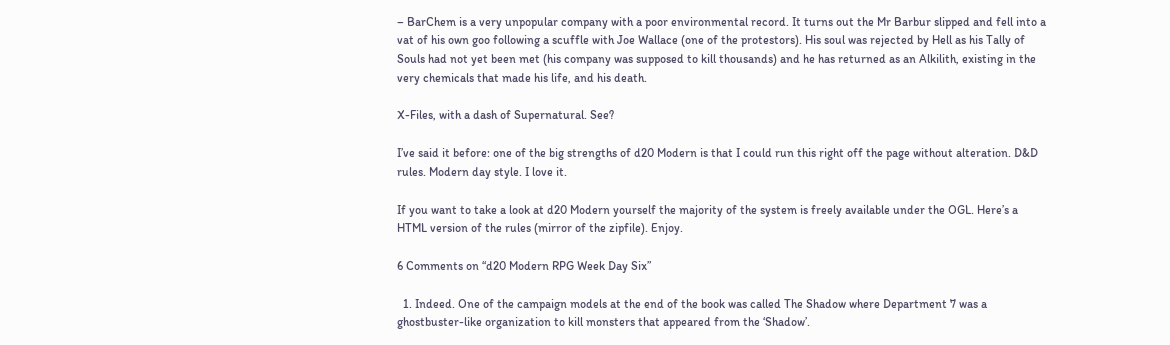– BarChem is a very unpopular company with a poor environmental record. It turns out the Mr Barbur slipped and fell into a vat of his own goo following a scuffle with Joe Wallace (one of the protestors). His soul was rejected by Hell as his Tally of Souls had not yet been met (his company was supposed to kill thousands) and he has returned as an Alkilith, existing in the very chemicals that made his life, and his death.

X-Files, with a dash of Supernatural. See?

I’ve said it before: one of the big strengths of d20 Modern is that I could run this right off the page without alteration. D&D rules. Modern day style. I love it.

If you want to take a look at d20 Modern yourself the majority of the system is freely available under the OGL. Here’s a HTML version of the rules (mirror of the zipfile). Enjoy.

6 Comments on “d20 Modern RPG Week Day Six”

  1. Indeed. One of the campaign models at the end of the book was called The Shadow where Department 7 was a ghostbuster-like organization to kill monsters that appeared from the ‘Shadow’.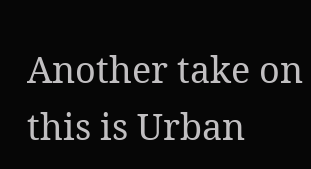Another take on this is Urban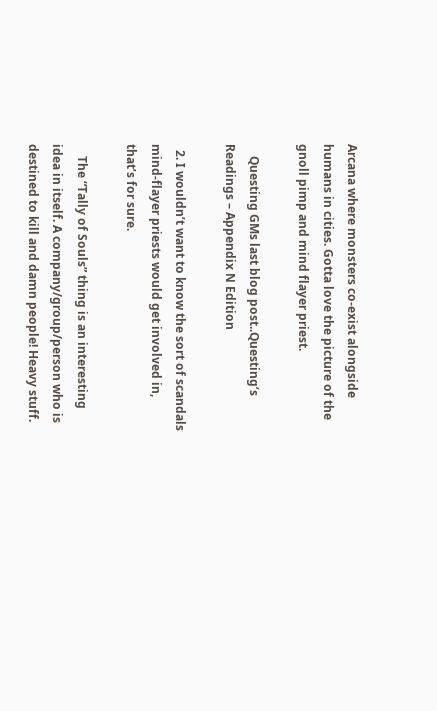Arcana where monsters co-exist alongside humans in cities. Gotta love the picture of the gnoll pimp and mind flayer priest.

    Questing GMs last blog post..Questing’s Readings – Appendix N Edition

  2. I wouldn’t want to know the sort of scandals mind-flayer priests would get involved in, that’s for sure.

    The “Tally of Souls” thing is an interesting idea in itself. A company/group/person who is destined to kill and damn people! Heavy stuff.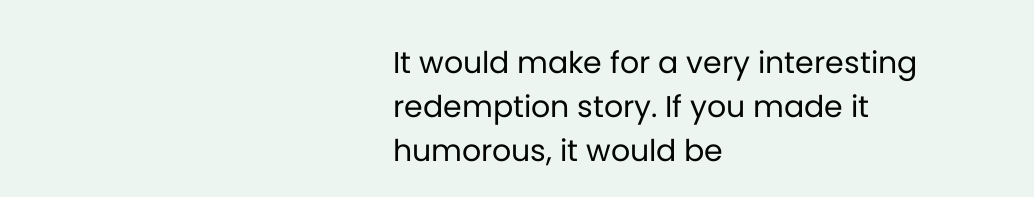It would make for a very interesting redemption story. If you made it humorous, it would be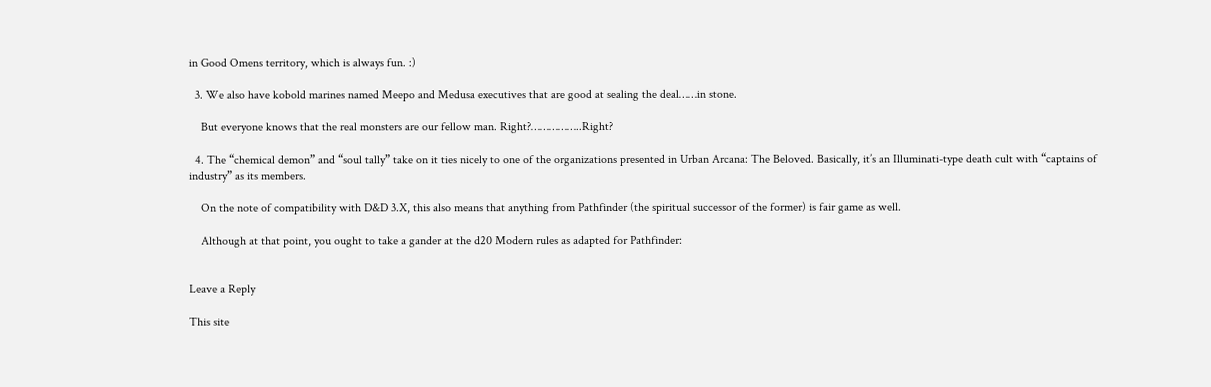in Good Omens territory, which is always fun. :)

  3. We also have kobold marines named Meepo and Medusa executives that are good at sealing the deal……in stone.

    But everyone knows that the real monsters are our fellow man. Right?……………..Right?

  4. The “chemical demon” and “soul tally” take on it ties nicely to one of the organizations presented in Urban Arcana: The Beloved. Basically, it’s an Illuminati-type death cult with “captains of industry” as its members.

    On the note of compatibility with D&D 3.X, this also means that anything from Pathfinder (the spiritual successor of the former) is fair game as well.

    Although at that point, you ought to take a gander at the d20 Modern rules as adapted for Pathfinder:


Leave a Reply

This site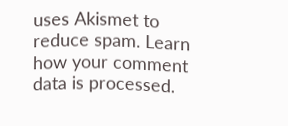uses Akismet to reduce spam. Learn how your comment data is processed.